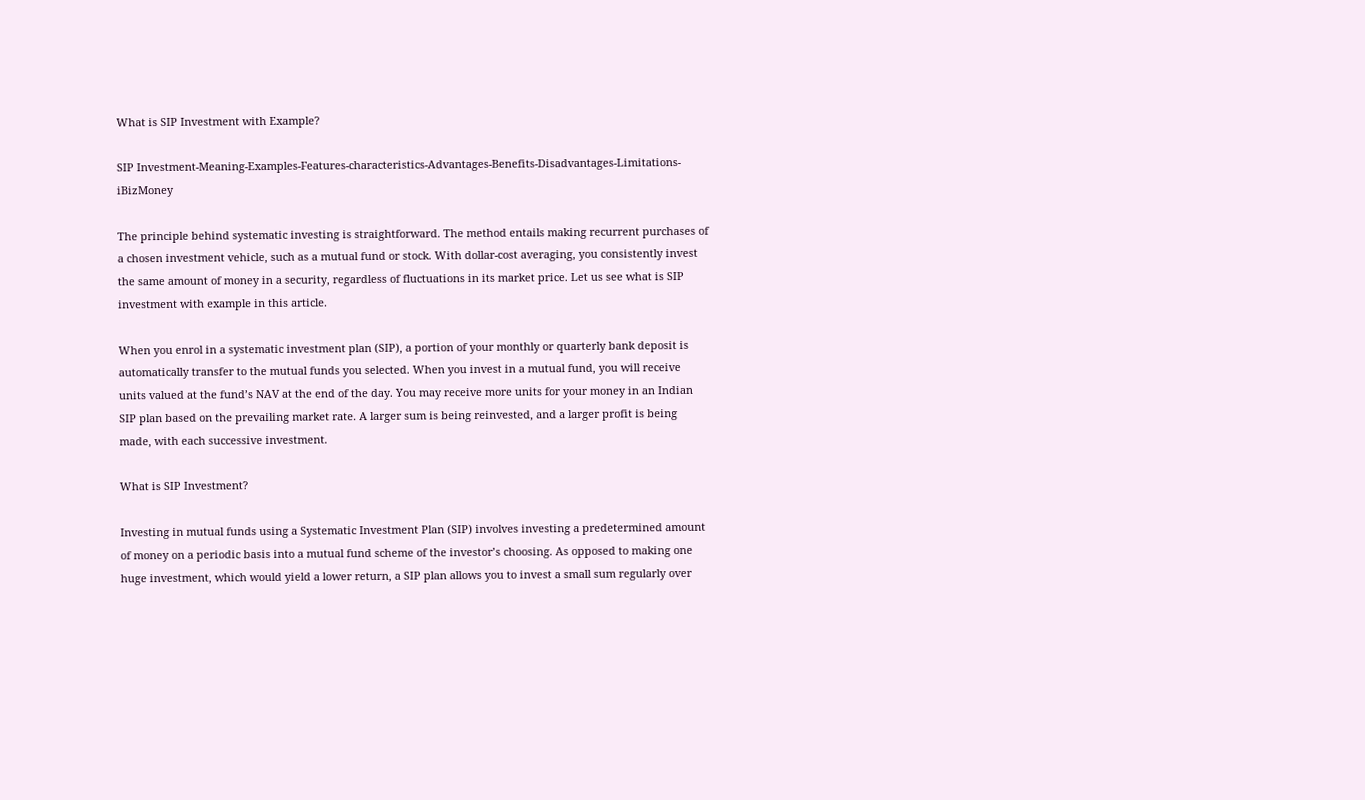What is SIP Investment with Example?

SIP Investment-Meaning-Examples-Features-characteristics-Advantages-Benefits-Disadvantages-Limitations-iBizMoney

The principle behind systematic investing is straightforward. The method entails making recurrent purchases of a chosen investment vehicle, such as a mutual fund or stock. With dollar-cost averaging, you consistently invest the same amount of money in a security, regardless of fluctuations in its market price. Let us see what is SIP investment with example in this article.

When you enrol in a systematic investment plan (SIP), a portion of your monthly or quarterly bank deposit is automatically transfer to the mutual funds you selected. When you invest in a mutual fund, you will receive units valued at the fund’s NAV at the end of the day. You may receive more units for your money in an Indian SIP plan based on the prevailing market rate. A larger sum is being reinvested, and a larger profit is being made, with each successive investment.

What is SIP Investment?

Investing in mutual funds using a Systematic Investment Plan (SIP) involves investing a predetermined amount of money on a periodic basis into a mutual fund scheme of the investor’s choosing. As opposed to making one huge investment, which would yield a lower return, a SIP plan allows you to invest a small sum regularly over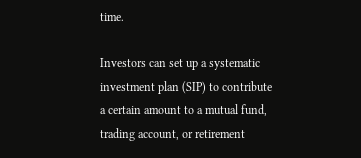time.

Investors can set up a systematic investment plan (SIP) to contribute a certain amount to a mutual fund, trading account, or retirement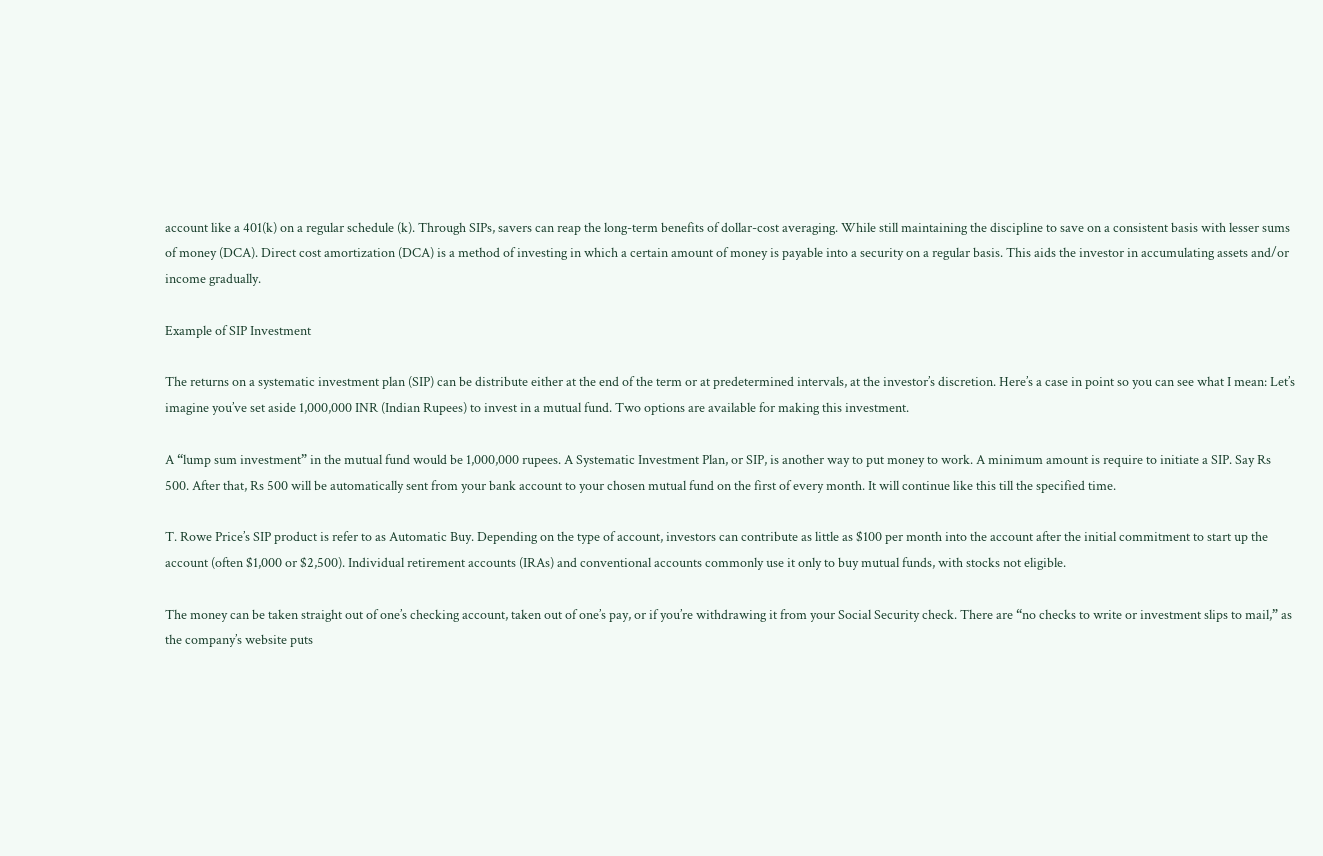account like a 401(k) on a regular schedule (k). Through SIPs, savers can reap the long-term benefits of dollar-cost averaging. While still maintaining the discipline to save on a consistent basis with lesser sums of money (DCA). Direct cost amortization (DCA) is a method of investing in which a certain amount of money is payable into a security on a regular basis. This aids the investor in accumulating assets and/or income gradually.

Example of SIP Investment

The returns on a systematic investment plan (SIP) can be distribute either at the end of the term or at predetermined intervals, at the investor’s discretion. Here’s a case in point so you can see what I mean: Let’s imagine you’ve set aside 1,000,000 INR (Indian Rupees) to invest in a mutual fund. Two options are available for making this investment.

A “lump sum investment” in the mutual fund would be 1,000,000 rupees. A Systematic Investment Plan, or SIP, is another way to put money to work. A minimum amount is require to initiate a SIP. Say Rs 500. After that, Rs 500 will be automatically sent from your bank account to your chosen mutual fund on the first of every month. It will continue like this till the specified time.

T. Rowe Price’s SIP product is refer to as Automatic Buy. Depending on the type of account, investors can contribute as little as $100 per month into the account after the initial commitment to start up the account (often $1,000 or $2,500). Individual retirement accounts (IRAs) and conventional accounts commonly use it only to buy mutual funds, with stocks not eligible.

The money can be taken straight out of one’s checking account, taken out of one’s pay, or if you’re withdrawing it from your Social Security check. There are “no checks to write or investment slips to mail,” as the company’s website puts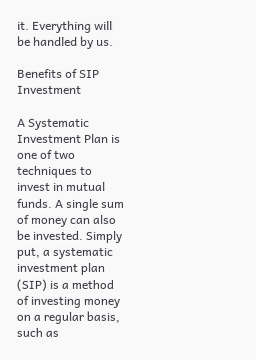it. Everything will be handled by us.

Benefits of SIP Investment

A Systematic Investment Plan is one of two techniques to invest in mutual funds. A single sum of money can also be invested. Simply put, a systematic investment plan (SIP) is a method of investing money on a regular basis, such as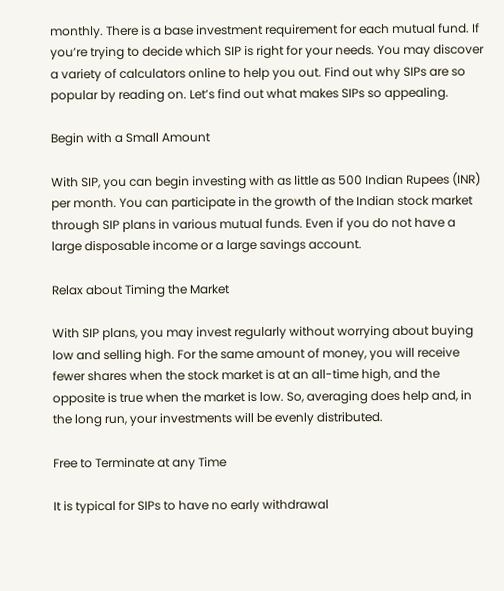monthly. There is a base investment requirement for each mutual fund. If you’re trying to decide which SIP is right for your needs. You may discover a variety of calculators online to help you out. Find out why SIPs are so popular by reading on. Let’s find out what makes SIPs so appealing.

Begin with a Small Amount

With SIP, you can begin investing with as little as 500 Indian Rupees (INR) per month. You can participate in the growth of the Indian stock market through SIP plans in various mutual funds. Even if you do not have a large disposable income or a large savings account.

Relax about Timing the Market

With SIP plans, you may invest regularly without worrying about buying low and selling high. For the same amount of money, you will receive fewer shares when the stock market is at an all-time high, and the opposite is true when the market is low. So, averaging does help and, in the long run, your investments will be evenly distributed.

Free to Terminate at any Time

It is typical for SIPs to have no early withdrawal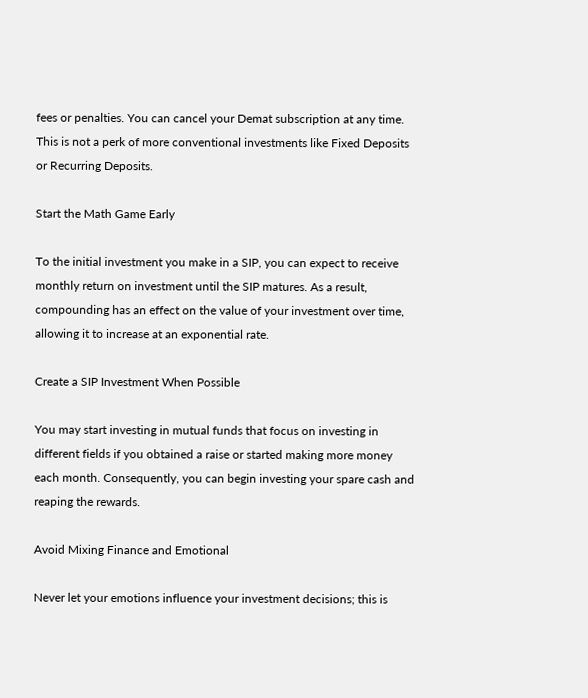fees or penalties. You can cancel your Demat subscription at any time. This is not a perk of more conventional investments like Fixed Deposits or Recurring Deposits.

Start the Math Game Early

To the initial investment you make in a SIP, you can expect to receive monthly return on investment until the SIP matures. As a result, compounding has an effect on the value of your investment over time, allowing it to increase at an exponential rate.

Create a SIP Investment When Possible

You may start investing in mutual funds that focus on investing in different fields if you obtained a raise or started making more money each month. Consequently, you can begin investing your spare cash and reaping the rewards.

Avoid Mixing Finance and Emotional

Never let your emotions influence your investment decisions; this is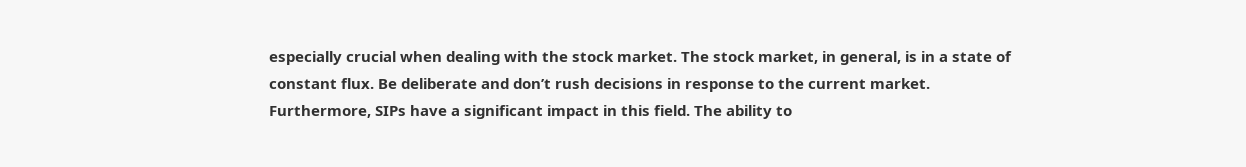especially crucial when dealing with the stock market. The stock market, in general, is in a state of constant flux. Be deliberate and don’t rush decisions in response to the current market. Furthermore, SIPs have a significant impact in this field. The ability to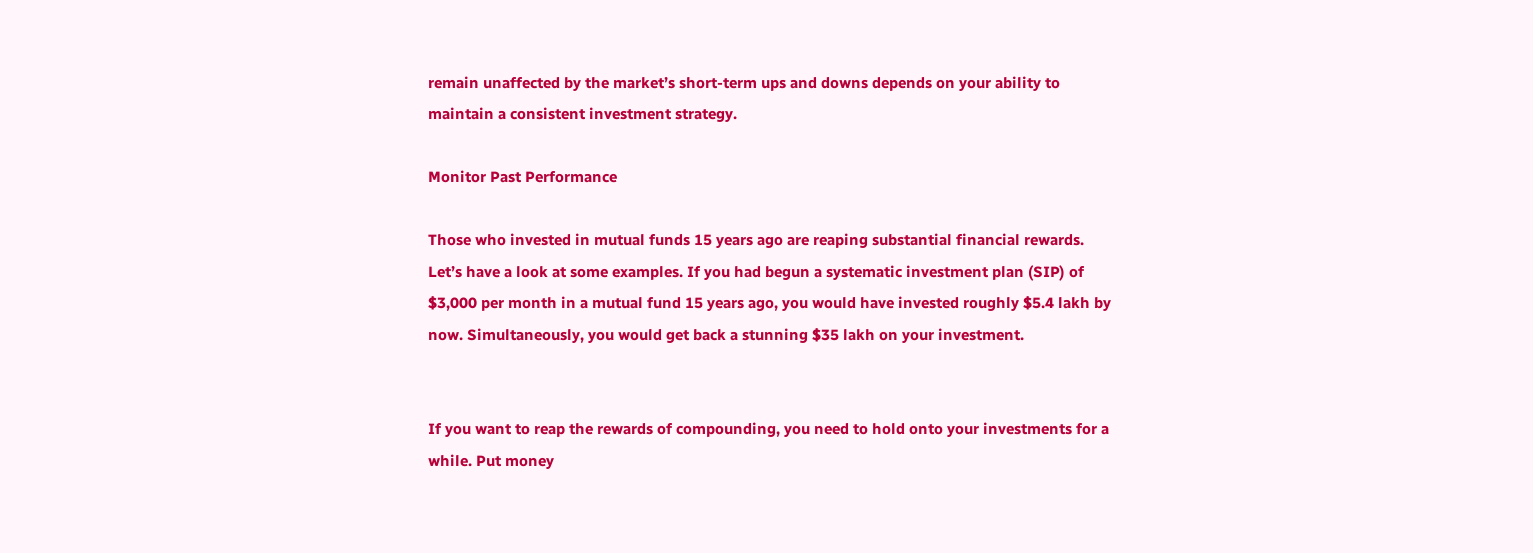remain unaffected by the market’s short-term ups and downs depends on your ability to maintain a consistent investment strategy.

Monitor Past Performance

Those who invested in mutual funds 15 years ago are reaping substantial financial rewards. Let’s have a look at some examples. If you had begun a systematic investment plan (SIP) of $3,000 per month in a mutual fund 15 years ago, you would have invested roughly $5.4 lakh by now. Simultaneously, you would get back a stunning $35 lakh on your investment.


If you want to reap the rewards of compounding, you need to hold onto your investments for a while. Put money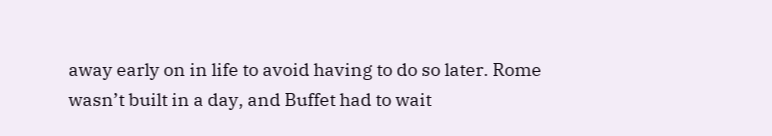away early on in life to avoid having to do so later. Rome wasn’t built in a day, and Buffet had to wait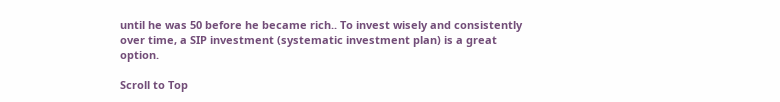until he was 50 before he became rich.. To invest wisely and consistently over time, a SIP investment (systematic investment plan) is a great option.

Scroll to Top